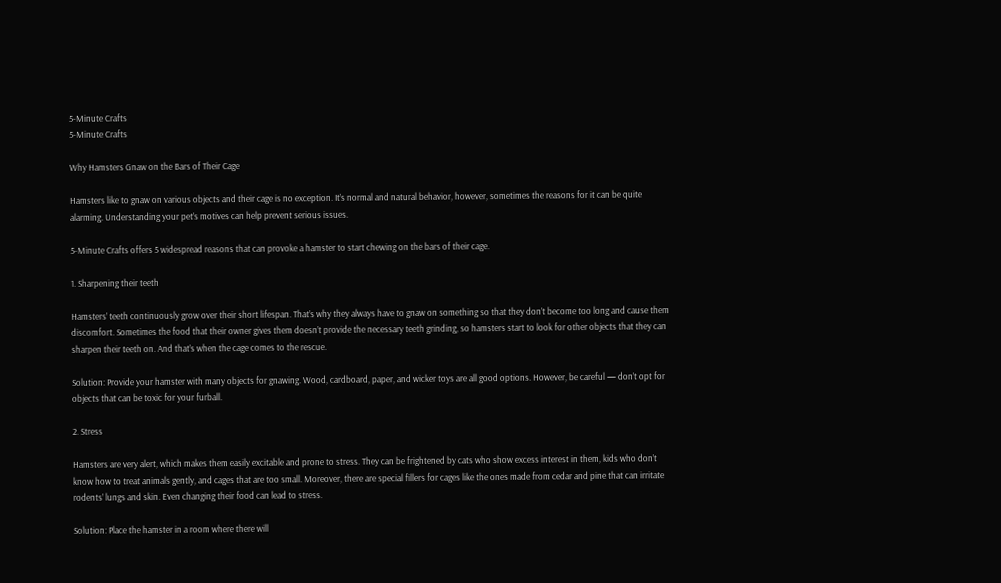5-Minute Crafts
5-Minute Crafts

Why Hamsters Gnaw on the Bars of Their Cage

Hamsters like to gnaw on various objects and their cage is no exception. It’s normal and natural behavior, however, sometimes the reasons for it can be quite alarming. Understanding your pet’s motives can help prevent serious issues.

5-Minute Crafts offers 5 widespread reasons that can provoke a hamster to start chewing on the bars of their cage.

1. Sharpening their teeth

Hamsters’ teeth continuously grow over their short lifespan. That’s why they always have to gnaw on something so that they don’t become too long and cause them discomfort. Sometimes the food that their owner gives them doesn’t provide the necessary teeth grinding, so hamsters start to look for other objects that they can sharpen their teeth on. And that’s when the cage comes to the rescue.

Solution: Provide your hamster with many objects for gnawing. Wood, cardboard, paper, and wicker toys are all good options. However, be careful — don’t opt for objects that can be toxic for your furball.

2. Stress

Hamsters are very alert, which makes them easily excitable and prone to stress. They can be frightened by cats who show excess interest in them, kids who don’t know how to treat animals gently, and cages that are too small. Moreover, there are special fillers for cages like the ones made from cedar and pine that can irritate rodents’ lungs and skin. Even changing their food can lead to stress.

Solution: Place the hamster in a room where there will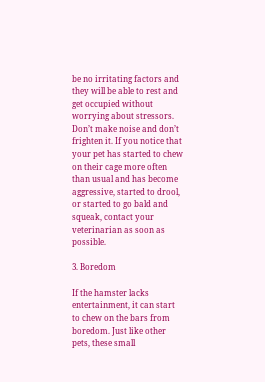be no irritating factors and they will be able to rest and get occupied without worrying about stressors. Don’t make noise and don’t frighten it. If you notice that your pet has started to chew on their cage more often than usual and has become aggressive, started to drool, or started to go bald and squeak, contact your veterinarian as soon as possible.

3. Boredom

If the hamster lacks entertainment, it can start to chew on the bars from boredom. Just like other pets, these small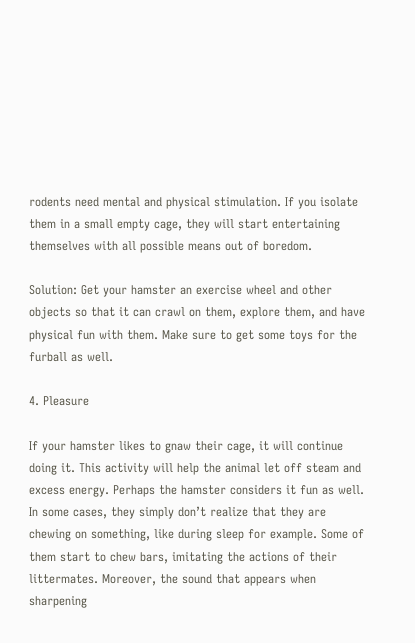rodents need mental and physical stimulation. If you isolate them in a small empty cage, they will start entertaining themselves with all possible means out of boredom.

Solution: Get your hamster an exercise wheel and other objects so that it can crawl on them, explore them, and have physical fun with them. Make sure to get some toys for the furball as well.

4. Pleasure

If your hamster likes to gnaw their cage, it will continue doing it. This activity will help the animal let off steam and excess energy. Perhaps the hamster considers it fun as well. In some cases, they simply don’t realize that they are chewing on something, like during sleep for example. Some of them start to chew bars, imitating the actions of their littermates. Moreover, the sound that appears when sharpening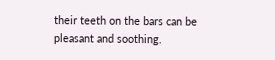their teeth on the bars can be pleasant and soothing.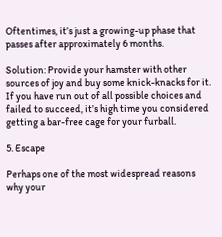Oftentimes, it’s just a growing-up phase that passes after approximately 6 months.

Solution: Provide your hamster with other sources of joy and buy some knick-knacks for it. If you have run out of all possible choices and failed to succeed, it’s high time you considered getting a bar-free cage for your furball.

5. Escape

Perhaps one of the most widespread reasons why your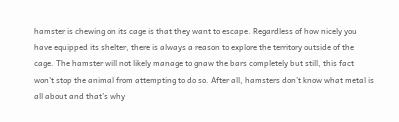hamster is chewing on its cage is that they want to escape. Regardless of how nicely you have equipped its shelter, there is always a reason to explore the territory outside of the cage. The hamster will not likely manage to gnaw the bars completely but still, this fact won’t stop the animal from attempting to do so. After all, hamsters don’t know what metal is all about and that’s why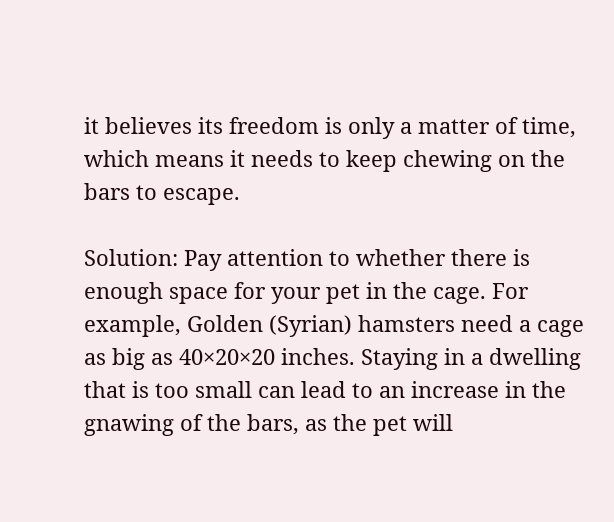it believes its freedom is only a matter of time, which means it needs to keep chewing on the bars to escape.

Solution: Pay attention to whether there is enough space for your pet in the cage. For example, Golden (Syrian) hamsters need a cage as big as 40×20×20 inches. Staying in a dwelling that is too small can lead to an increase in the gnawing of the bars, as the pet will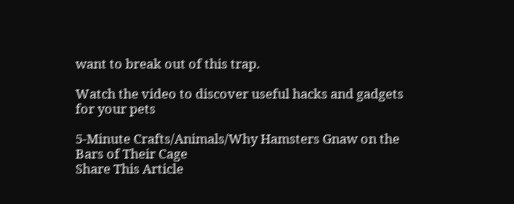want to break out of this trap.

Watch the video to discover useful hacks and gadgets for your pets

5-Minute Crafts/Animals/Why Hamsters Gnaw on the Bars of Their Cage
Share This Article